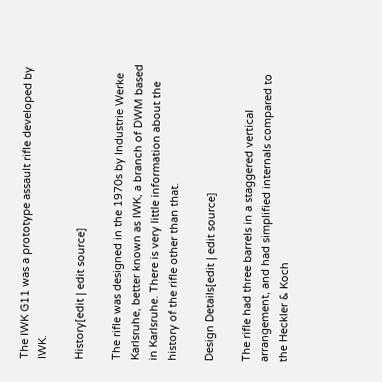The IWK G11 was a prototype assault rifle developed by IWK.

History[edit | edit source]

The rifle was designed in the 1970s by Industrie Werke Karlsruhe, better known as IWK, a branch of DWM based in Karlsruhe. There is very little information about the history of the rifle other than that.

Design Details[edit | edit source]

The rifle had three barrels in a staggered vertical arrangement, and had simplified internals compared to the Heckler & Koch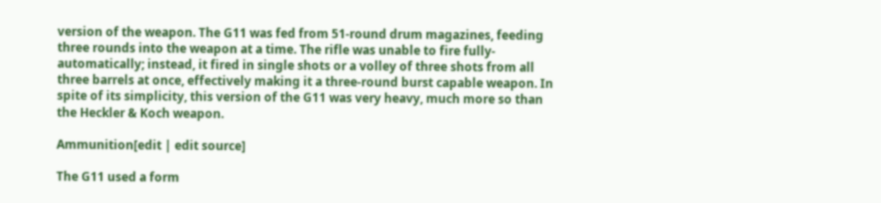version of the weapon. The G11 was fed from 51-round drum magazines, feeding three rounds into the weapon at a time. The rifle was unable to fire fully-automatically; instead, it fired in single shots or a volley of three shots from all three barrels at once, effectively making it a three-round burst capable weapon. In spite of its simplicity, this version of the G11 was very heavy, much more so than the Heckler & Koch weapon.

Ammunition[edit | edit source]

The G11 used a form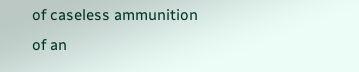of caseless ammunition of an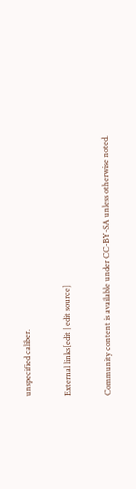unspecified caliber.

External links[edit | edit source]

Community content is available under CC-BY-SA unless otherwise noted.